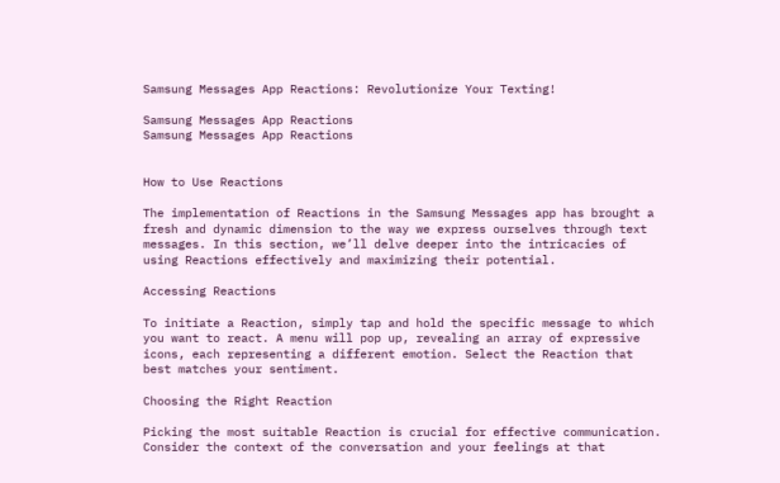Samsung Messages App Reactions: Revolutionize Your Texting!

Samsung Messages App Reactions
Samsung Messages App Reactions


How to Use Reactions

The implementation of Reactions in the Samsung Messages app has brought a fresh and dynamic dimension to the way we express ourselves through text messages. In this section, we’ll delve deeper into the intricacies of using Reactions effectively and maximizing their potential.

Accessing Reactions

To initiate a Reaction, simply tap and hold the specific message to which you want to react. A menu will pop up, revealing an array of expressive icons, each representing a different emotion. Select the Reaction that best matches your sentiment.

Choosing the Right Reaction

Picking the most suitable Reaction is crucial for effective communication. Consider the context of the conversation and your feelings at that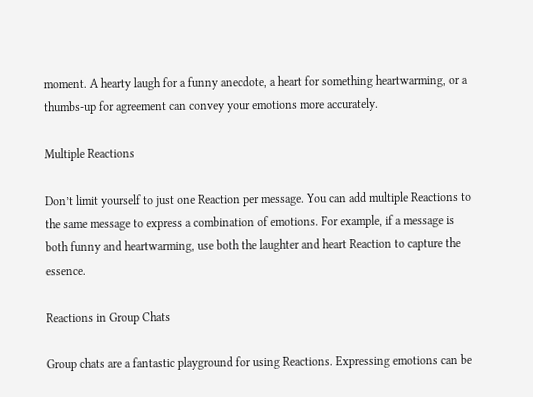moment. A hearty laugh for a funny anecdote, a heart for something heartwarming, or a thumbs-up for agreement can convey your emotions more accurately.

Multiple Reactions

Don’t limit yourself to just one Reaction per message. You can add multiple Reactions to the same message to express a combination of emotions. For example, if a message is both funny and heartwarming, use both the laughter and heart Reaction to capture the essence.

Reactions in Group Chats

Group chats are a fantastic playground for using Reactions. Expressing emotions can be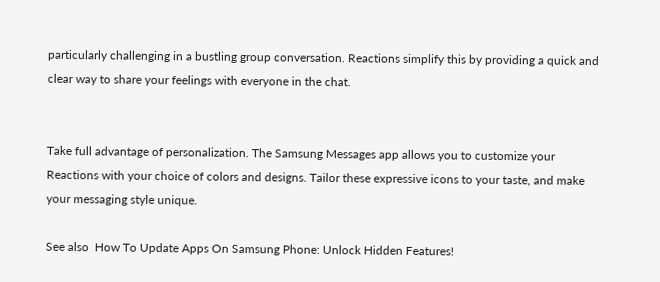particularly challenging in a bustling group conversation. Reactions simplify this by providing a quick and clear way to share your feelings with everyone in the chat.


Take full advantage of personalization. The Samsung Messages app allows you to customize your Reactions with your choice of colors and designs. Tailor these expressive icons to your taste, and make your messaging style unique.

See also  How To Update Apps On Samsung Phone: Unlock Hidden Features!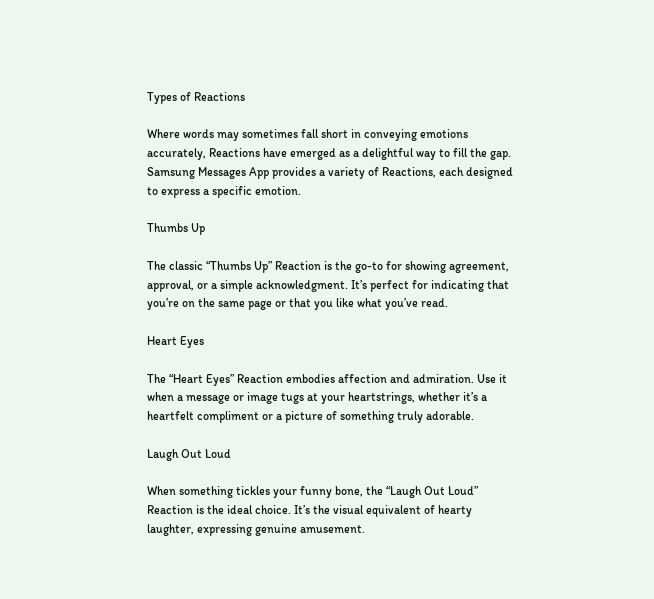Types of Reactions

Where words may sometimes fall short in conveying emotions accurately, Reactions have emerged as a delightful way to fill the gap. Samsung Messages App provides a variety of Reactions, each designed to express a specific emotion.

Thumbs Up

The classic “Thumbs Up” Reaction is the go-to for showing agreement, approval, or a simple acknowledgment. It’s perfect for indicating that you’re on the same page or that you like what you’ve read.

Heart Eyes

The “Heart Eyes” Reaction embodies affection and admiration. Use it when a message or image tugs at your heartstrings, whether it’s a heartfelt compliment or a picture of something truly adorable.

Laugh Out Loud

When something tickles your funny bone, the “Laugh Out Loud” Reaction is the ideal choice. It’s the visual equivalent of hearty laughter, expressing genuine amusement.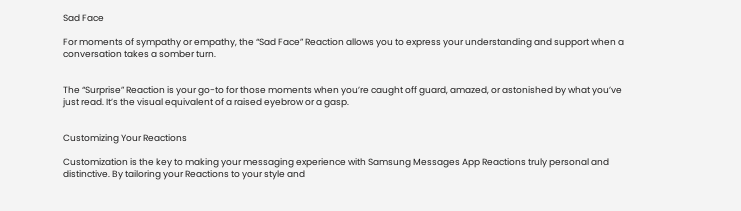Sad Face

For moments of sympathy or empathy, the “Sad Face” Reaction allows you to express your understanding and support when a conversation takes a somber turn.


The “Surprise” Reaction is your go-to for those moments when you’re caught off guard, amazed, or astonished by what you’ve just read. It’s the visual equivalent of a raised eyebrow or a gasp.


Customizing Your Reactions

Customization is the key to making your messaging experience with Samsung Messages App Reactions truly personal and distinctive. By tailoring your Reactions to your style and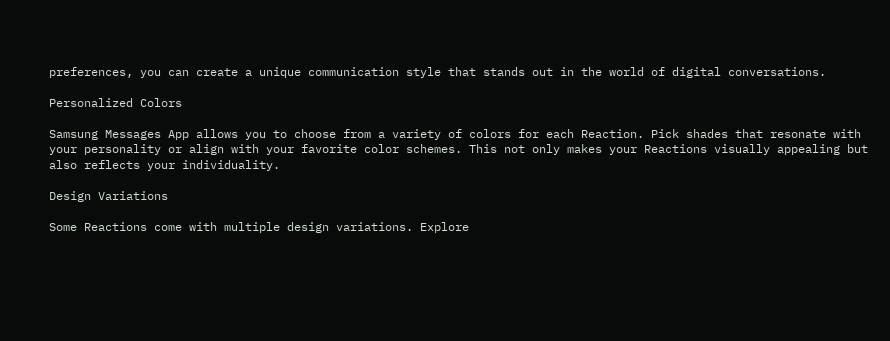preferences, you can create a unique communication style that stands out in the world of digital conversations.

Personalized Colors

Samsung Messages App allows you to choose from a variety of colors for each Reaction. Pick shades that resonate with your personality or align with your favorite color schemes. This not only makes your Reactions visually appealing but also reflects your individuality.

Design Variations

Some Reactions come with multiple design variations. Explore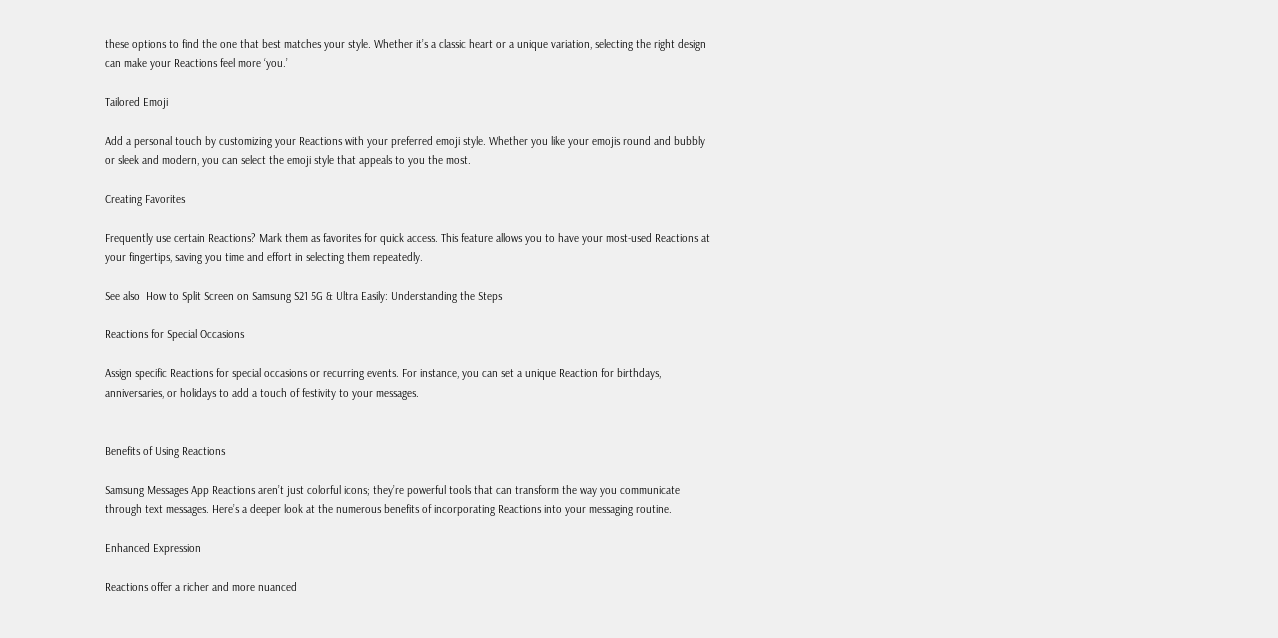these options to find the one that best matches your style. Whether it’s a classic heart or a unique variation, selecting the right design can make your Reactions feel more ‘you.’

Tailored Emoji

Add a personal touch by customizing your Reactions with your preferred emoji style. Whether you like your emojis round and bubbly or sleek and modern, you can select the emoji style that appeals to you the most.

Creating Favorites

Frequently use certain Reactions? Mark them as favorites for quick access. This feature allows you to have your most-used Reactions at your fingertips, saving you time and effort in selecting them repeatedly.

See also  How to Split Screen on Samsung S21 5G & Ultra Easily: Understanding the Steps

Reactions for Special Occasions

Assign specific Reactions for special occasions or recurring events. For instance, you can set a unique Reaction for birthdays, anniversaries, or holidays to add a touch of festivity to your messages.


Benefits of Using Reactions

Samsung Messages App Reactions aren’t just colorful icons; they’re powerful tools that can transform the way you communicate through text messages. Here’s a deeper look at the numerous benefits of incorporating Reactions into your messaging routine.

Enhanced Expression

Reactions offer a richer and more nuanced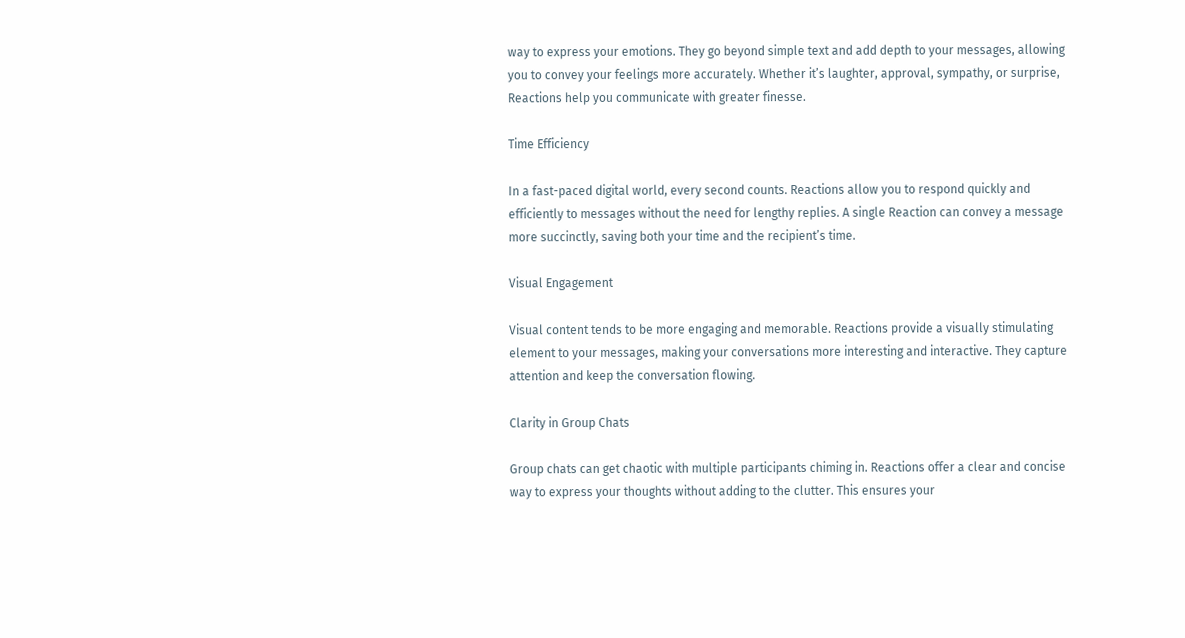way to express your emotions. They go beyond simple text and add depth to your messages, allowing you to convey your feelings more accurately. Whether it’s laughter, approval, sympathy, or surprise, Reactions help you communicate with greater finesse.

Time Efficiency

In a fast-paced digital world, every second counts. Reactions allow you to respond quickly and efficiently to messages without the need for lengthy replies. A single Reaction can convey a message more succinctly, saving both your time and the recipient’s time.

Visual Engagement

Visual content tends to be more engaging and memorable. Reactions provide a visually stimulating element to your messages, making your conversations more interesting and interactive. They capture attention and keep the conversation flowing.

Clarity in Group Chats

Group chats can get chaotic with multiple participants chiming in. Reactions offer a clear and concise way to express your thoughts without adding to the clutter. This ensures your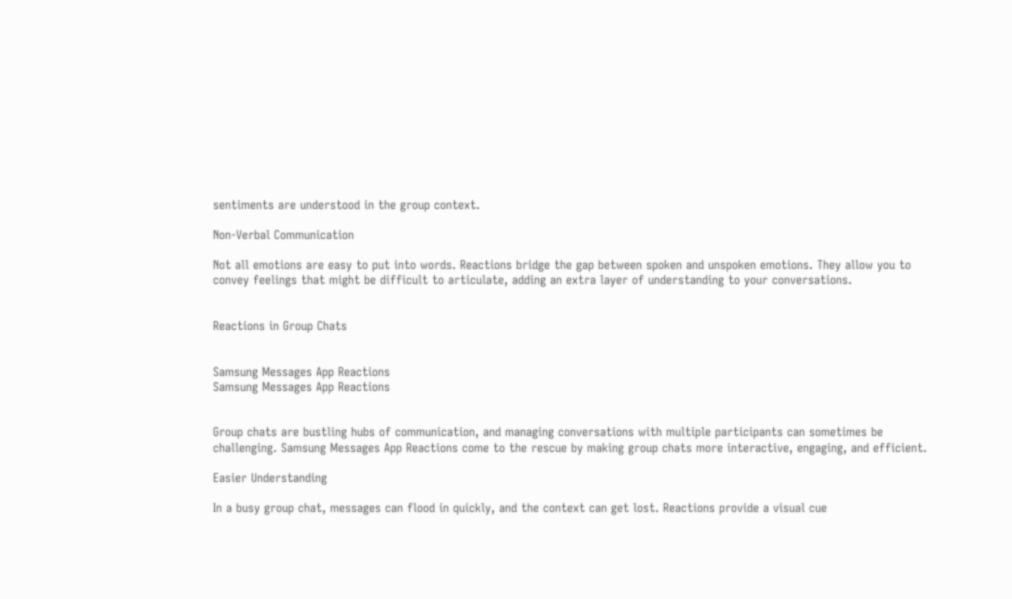sentiments are understood in the group context.

Non-Verbal Communication

Not all emotions are easy to put into words. Reactions bridge the gap between spoken and unspoken emotions. They allow you to convey feelings that might be difficult to articulate, adding an extra layer of understanding to your conversations.


Reactions in Group Chats


Samsung Messages App Reactions
Samsung Messages App Reactions


Group chats are bustling hubs of communication, and managing conversations with multiple participants can sometimes be challenging. Samsung Messages App Reactions come to the rescue by making group chats more interactive, engaging, and efficient.

Easier Understanding

In a busy group chat, messages can flood in quickly, and the context can get lost. Reactions provide a visual cue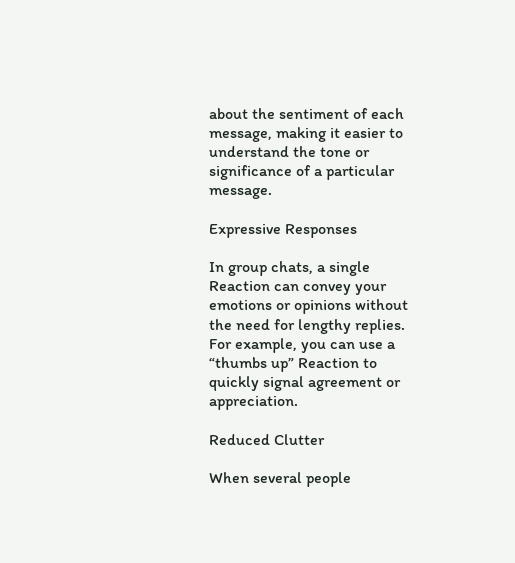about the sentiment of each message, making it easier to understand the tone or significance of a particular message.

Expressive Responses

In group chats, a single Reaction can convey your emotions or opinions without the need for lengthy replies. For example, you can use a “thumbs up” Reaction to quickly signal agreement or appreciation.

Reduced Clutter

When several people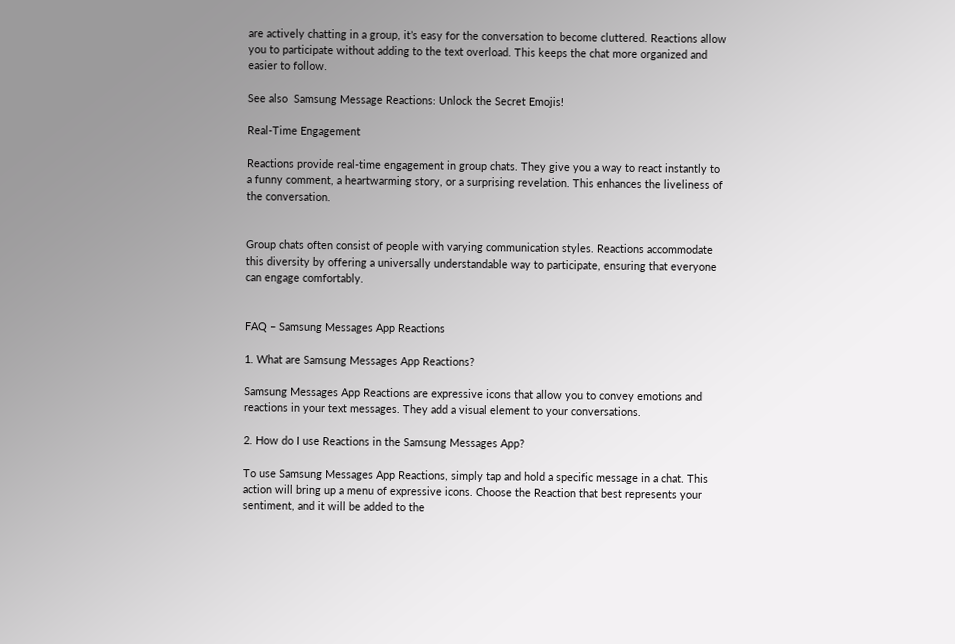are actively chatting in a group, it’s easy for the conversation to become cluttered. Reactions allow you to participate without adding to the text overload. This keeps the chat more organized and easier to follow.

See also  Samsung Message Reactions: Unlock the Secret Emojis!

Real-Time Engagement

Reactions provide real-time engagement in group chats. They give you a way to react instantly to a funny comment, a heartwarming story, or a surprising revelation. This enhances the liveliness of the conversation.


Group chats often consist of people with varying communication styles. Reactions accommodate this diversity by offering a universally understandable way to participate, ensuring that everyone can engage comfortably.


FAQ – Samsung Messages App Reactions

1. What are Samsung Messages App Reactions?

Samsung Messages App Reactions are expressive icons that allow you to convey emotions and reactions in your text messages. They add a visual element to your conversations.

2. How do I use Reactions in the Samsung Messages App?

To use Samsung Messages App Reactions, simply tap and hold a specific message in a chat. This action will bring up a menu of expressive icons. Choose the Reaction that best represents your sentiment, and it will be added to the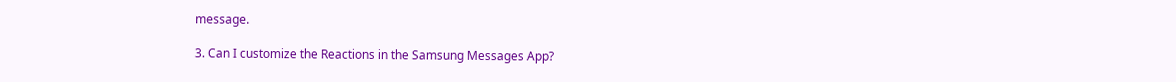message.

3. Can I customize the Reactions in the Samsung Messages App?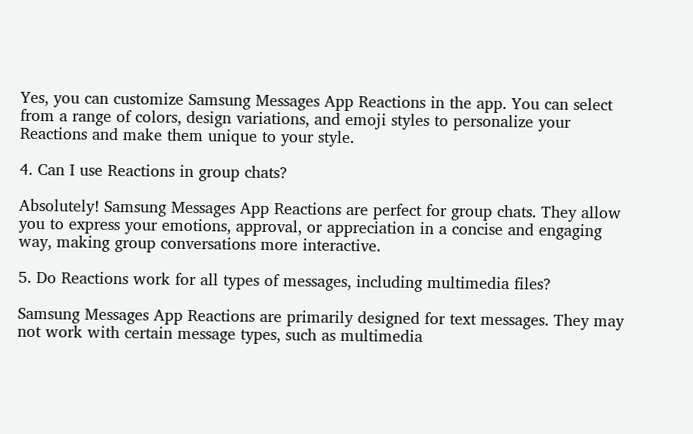Yes, you can customize Samsung Messages App Reactions in the app. You can select from a range of colors, design variations, and emoji styles to personalize your Reactions and make them unique to your style.

4. Can I use Reactions in group chats?

Absolutely! Samsung Messages App Reactions are perfect for group chats. They allow you to express your emotions, approval, or appreciation in a concise and engaging way, making group conversations more interactive.

5. Do Reactions work for all types of messages, including multimedia files?

Samsung Messages App Reactions are primarily designed for text messages. They may not work with certain message types, such as multimedia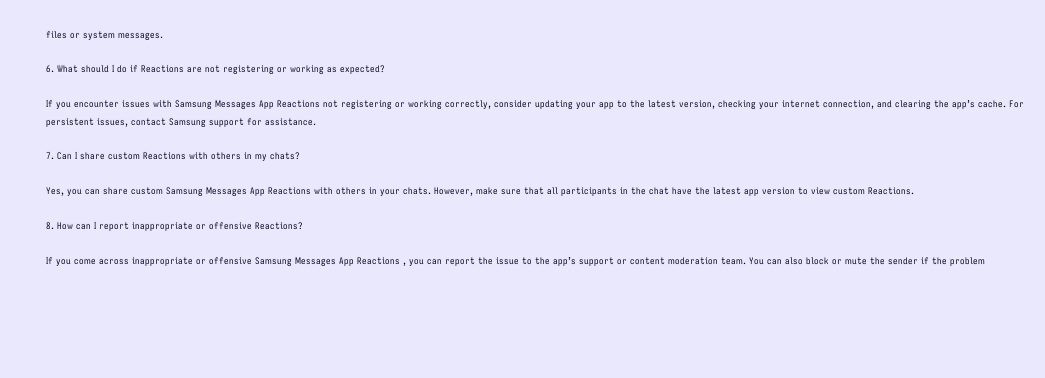files or system messages.

6. What should I do if Reactions are not registering or working as expected?

If you encounter issues with Samsung Messages App Reactions not registering or working correctly, consider updating your app to the latest version, checking your internet connection, and clearing the app’s cache. For persistent issues, contact Samsung support for assistance.

7. Can I share custom Reactions with others in my chats?

Yes, you can share custom Samsung Messages App Reactions with others in your chats. However, make sure that all participants in the chat have the latest app version to view custom Reactions.

8. How can I report inappropriate or offensive Reactions?

If you come across inappropriate or offensive Samsung Messages App Reactions , you can report the issue to the app’s support or content moderation team. You can also block or mute the sender if the problem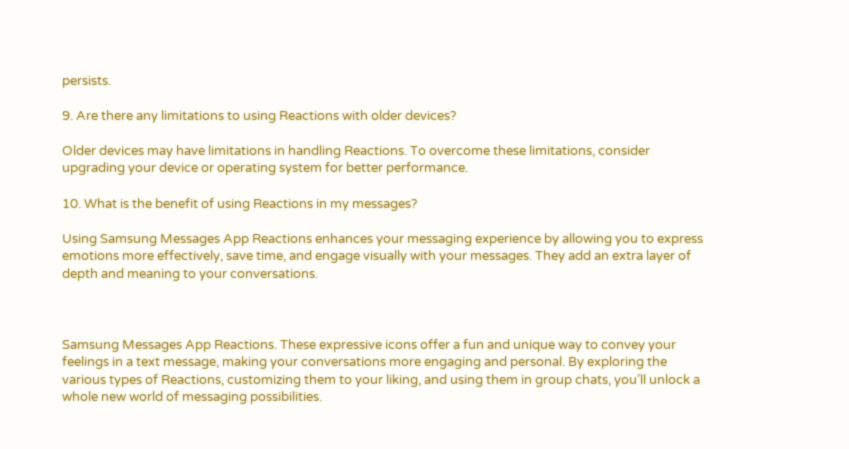persists.

9. Are there any limitations to using Reactions with older devices?

Older devices may have limitations in handling Reactions. To overcome these limitations, consider upgrading your device or operating system for better performance.

10. What is the benefit of using Reactions in my messages?

Using Samsung Messages App Reactions enhances your messaging experience by allowing you to express emotions more effectively, save time, and engage visually with your messages. They add an extra layer of depth and meaning to your conversations.



Samsung Messages App Reactions. These expressive icons offer a fun and unique way to convey your feelings in a text message, making your conversations more engaging and personal. By exploring the various types of Reactions, customizing them to your liking, and using them in group chats, you’ll unlock a whole new world of messaging possibilities.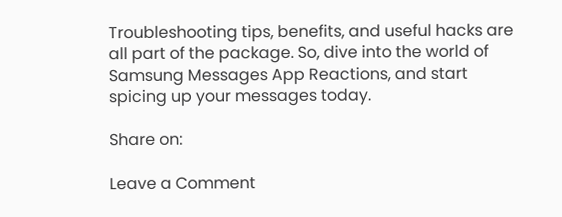Troubleshooting tips, benefits, and useful hacks are all part of the package. So, dive into the world of Samsung Messages App Reactions, and start spicing up your messages today.

Share on:

Leave a Comment